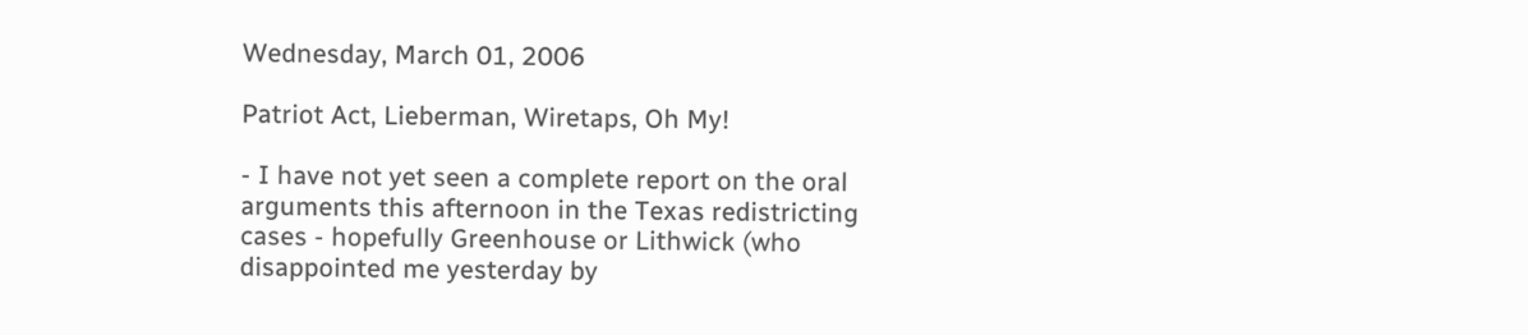Wednesday, March 01, 2006

Patriot Act, Lieberman, Wiretaps, Oh My!

- I have not yet seen a complete report on the oral arguments this afternoon in the Texas redistricting cases - hopefully Greenhouse or Lithwick (who disappointed me yesterday by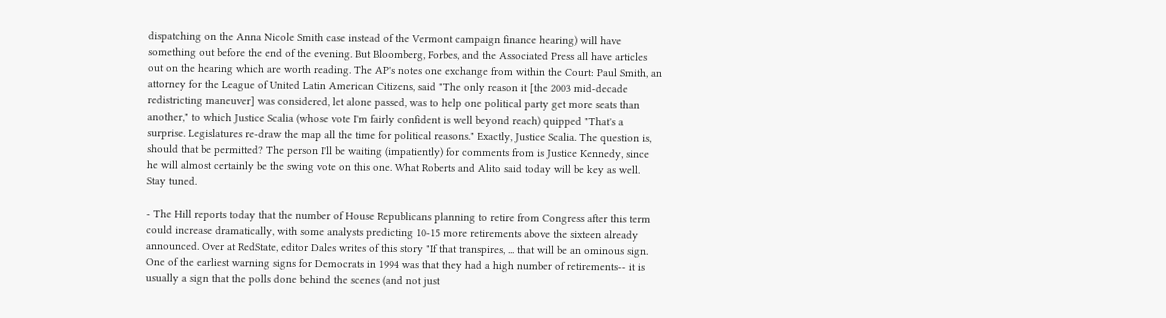dispatching on the Anna Nicole Smith case instead of the Vermont campaign finance hearing) will have something out before the end of the evening. But Bloomberg, Forbes, and the Associated Press all have articles out on the hearing which are worth reading. The AP's notes one exchange from within the Court: Paul Smith, an attorney for the League of United Latin American Citizens, said "The only reason it [the 2003 mid-decade redistricting maneuver] was considered, let alone passed, was to help one political party get more seats than another," to which Justice Scalia (whose vote I'm fairly confident is well beyond reach) quipped "That's a surprise. Legislatures re-draw the map all the time for political reasons." Exactly, Justice Scalia. The question is, should that be permitted? The person I'll be waiting (impatiently) for comments from is Justice Kennedy, since he will almost certainly be the swing vote on this one. What Roberts and Alito said today will be key as well. Stay tuned.

- The Hill reports today that the number of House Republicans planning to retire from Congress after this term could increase dramatically, with some analysts predicting 10-15 more retirements above the sixteen already announced. Over at RedState, editor Dales writes of this story "If that transpires, ... that will be an ominous sign. One of the earliest warning signs for Democrats in 1994 was that they had a high number of retirements-- it is usually a sign that the polls done behind the scenes (and not just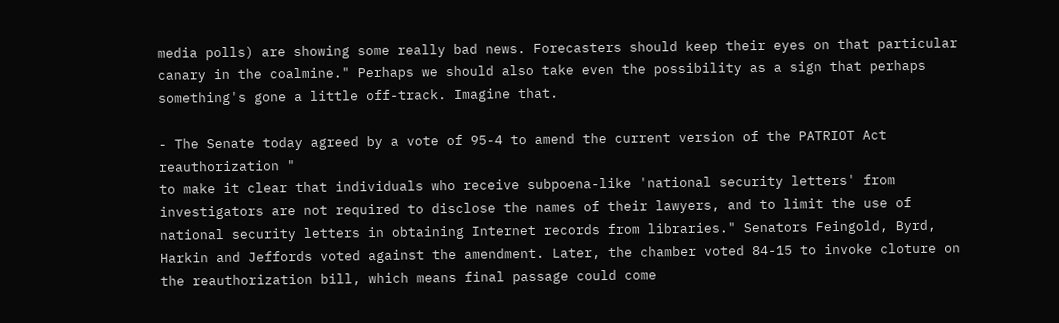media polls) are showing some really bad news. Forecasters should keep their eyes on that particular canary in the coalmine." Perhaps we should also take even the possibility as a sign that perhaps something's gone a little off-track. Imagine that.

- The Senate today agreed by a vote of 95-4 to amend the current version of the PATRIOT Act reauthorization "
to make it clear that individuals who receive subpoena-like 'national security letters' from investigators are not required to disclose the names of their lawyers, and to limit the use of national security letters in obtaining Internet records from libraries." Senators Feingold, Byrd, Harkin and Jeffords voted against the amendment. Later, the chamber voted 84-15 to invoke cloture on the reauthorization bill, which means final passage could come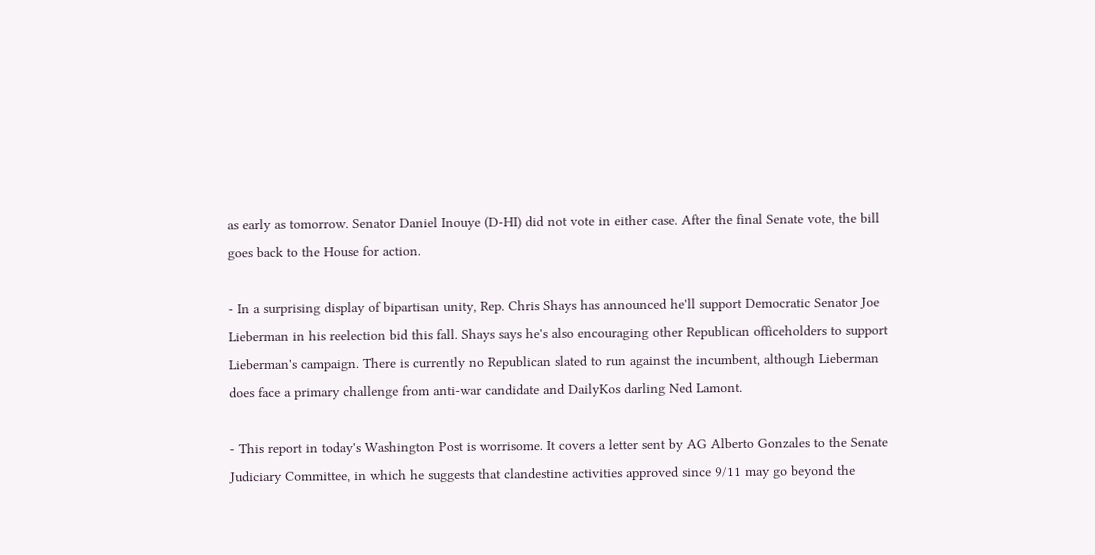as early as tomorrow. Senator Daniel Inouye (D-HI) did not vote in either case. After the final Senate vote, the bill goes back to the House for action.

- In a surprising display of bipartisan unity, Rep. Chris Shays has announced he'll support Democratic Senator Joe Lieberman in his reelection bid this fall. Shays says he's also encouraging other Republican officeholders to support Lieberman's campaign. There is currently no Republican slated to run against the incumbent, although Lieberman does face a primary challenge from anti-war candidate and DailyKos darling Ned Lamont.

- This report in today's Washington Post is worrisome. It covers a letter sent by AG Alberto Gonzales to the Senate Judiciary Committee, in which he suggests that clandestine activities approved since 9/11 may go beyond the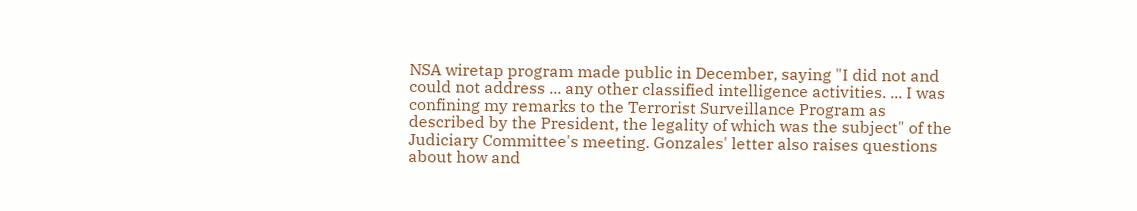NSA wiretap program made public in December, saying "I did not and could not address ... any other classified intelligence activities. ... I was confining my remarks to the Terrorist Surveillance Program as described by the President, the legality of which was the subject" of the Judiciary Committee's meeting. Gonzales' letter also raises questions about how and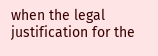when the legal justification for the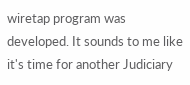wiretap program was developed. It sounds to me like it's time for another Judiciary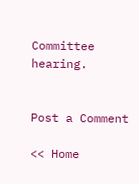Committee hearing.


Post a Comment

<< Home